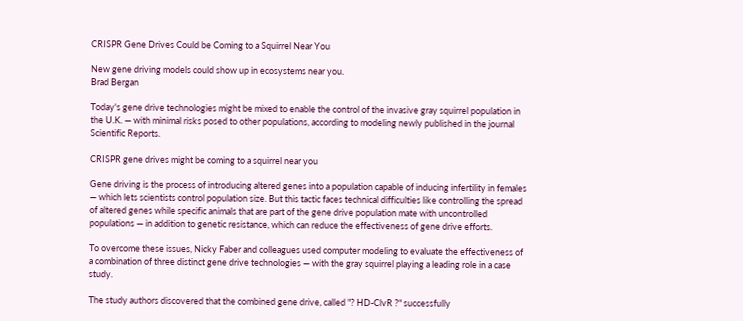CRISPR Gene Drives Could be Coming to a Squirrel Near You

New gene driving models could show up in ecosystems near you.
Brad Bergan

Today's gene drive technologies might be mixed to enable the control of the invasive gray squirrel population in the U.K. — with minimal risks posed to other populations, according to modeling newly published in the journal Scientific Reports.

CRISPR gene drives might be coming to a squirrel near you

Gene driving is the process of introducing altered genes into a population capable of inducing infertility in females — which lets scientists control population size. But this tactic faces technical difficulties like controlling the spread of altered genes while specific animals that are part of the gene drive population mate with uncontrolled populations — in addition to genetic resistance, which can reduce the effectiveness of gene drive efforts.

To overcome these issues, Nicky Faber and colleagues used computer modeling to evaluate the effectiveness of a combination of three distinct gene drive technologies — with the gray squirrel playing a leading role in a case study.

The study authors discovered that the combined gene drive, called "? HD-ClvR ?" successfully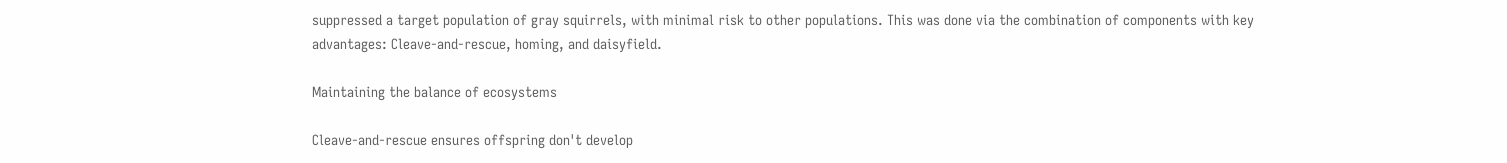suppressed a target population of gray squirrels, with minimal risk to other populations. This was done via the combination of components with key advantages: Cleave-and-rescue, homing, and daisyfield.

Maintaining the balance of ecosystems

Cleave-and-rescue ensures offspring don't develop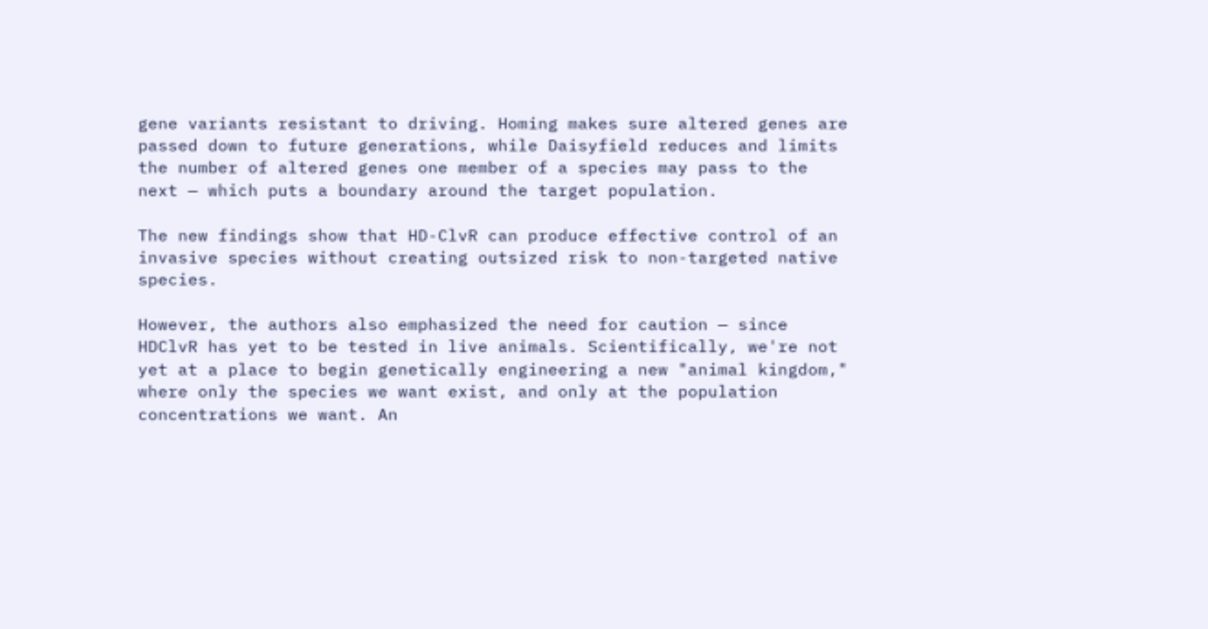gene variants resistant to driving. Homing makes sure altered genes are passed down to future generations, while Daisyfield reduces and limits the number of altered genes one member of a species may pass to the next — which puts a boundary around the target population.

The new findings show that HD-ClvR can produce effective control of an invasive species without creating outsized risk to non-targeted native species.

However, the authors also emphasized the need for caution — since HDClvR has yet to be tested in live animals. Scientifically, we're not yet at a place to begin genetically engineering a new "animal kingdom," where only the species we want exist, and only at the population concentrations we want. An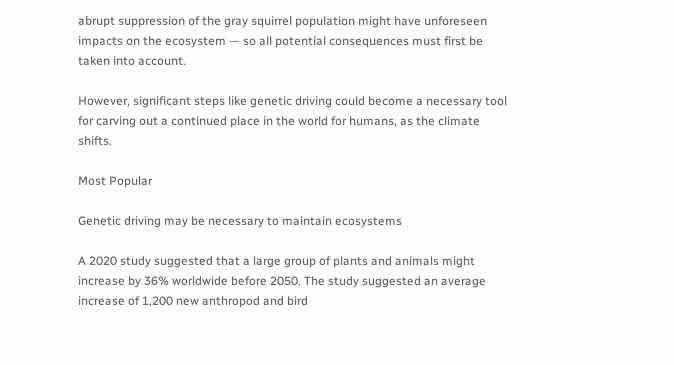abrupt suppression of the gray squirrel population might have unforeseen impacts on the ecosystem — so all potential consequences must first be taken into account.

However, significant steps like genetic driving could become a necessary tool for carving out a continued place in the world for humans, as the climate shifts.

Most Popular

Genetic driving may be necessary to maintain ecosystems

A 2020 study suggested that a large group of plants and animals might increase by 36% worldwide before 2050. The study suggested an average increase of 1,200 new anthropod and bird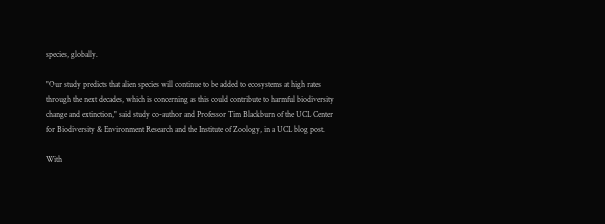species, globally.

"Our study predicts that alien species will continue to be added to ecosystems at high rates through the next decades, which is concerning as this could contribute to harmful biodiversity change and extinction," said study co-author and Professor Tim Blackburn of the UCL Center for Biodiversity & Environment Research and the Institute of Zoology, in a UCL blog post.

With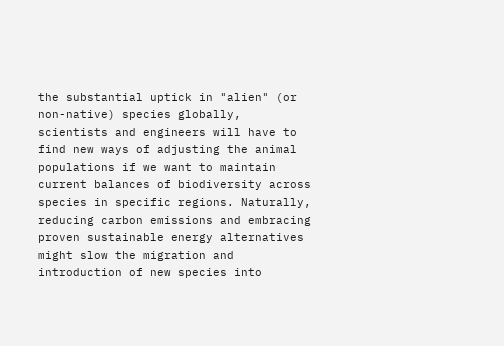the substantial uptick in "alien" (or non-native) species globally, scientists and engineers will have to find new ways of adjusting the animal populations if we want to maintain current balances of biodiversity across species in specific regions. Naturally, reducing carbon emissions and embracing proven sustainable energy alternatives might slow the migration and introduction of new species into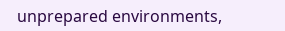unprepared environments,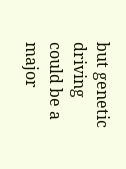but genetic driving could be a major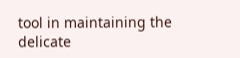tool in maintaining the delicate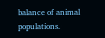balance of animal populations.